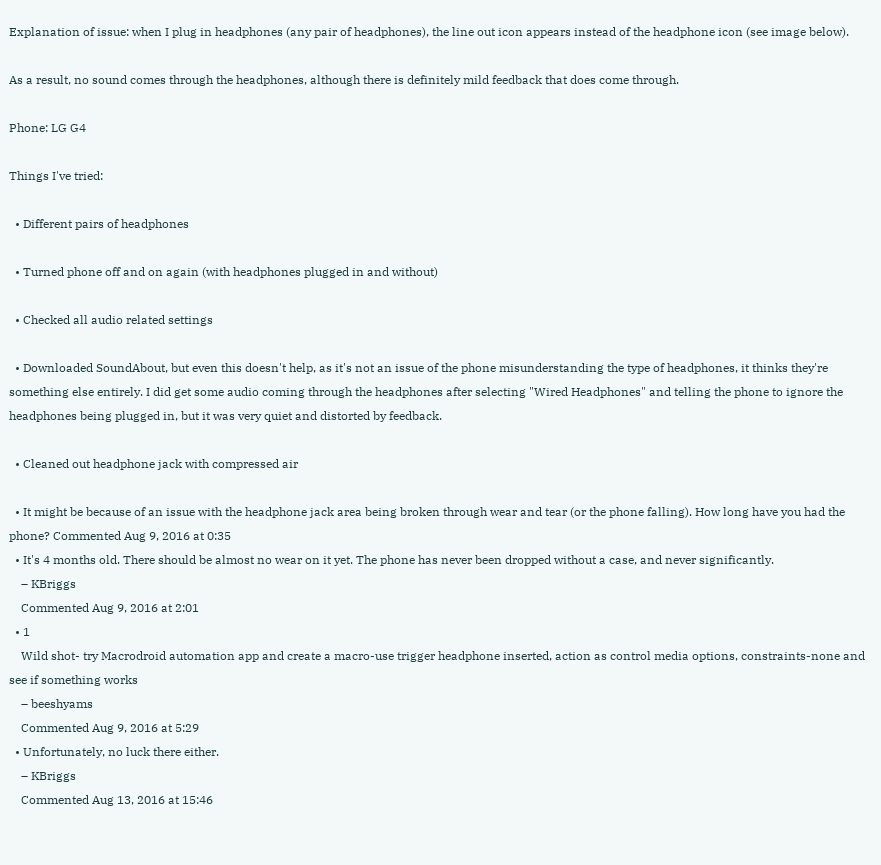Explanation of issue: when I plug in headphones (any pair of headphones), the line out icon appears instead of the headphone icon (see image below).

As a result, no sound comes through the headphones, although there is definitely mild feedback that does come through.

Phone: LG G4

Things I've tried:

  • Different pairs of headphones

  • Turned phone off and on again (with headphones plugged in and without)

  • Checked all audio related settings

  • Downloaded SoundAbout, but even this doesn't help, as it's not an issue of the phone misunderstanding the type of headphones, it thinks they're something else entirely. I did get some audio coming through the headphones after selecting "Wired Headphones" and telling the phone to ignore the headphones being plugged in, but it was very quiet and distorted by feedback.

  • Cleaned out headphone jack with compressed air

  • It might be because of an issue with the headphone jack area being broken through wear and tear (or the phone falling). How long have you had the phone? Commented Aug 9, 2016 at 0:35
  • It's 4 months old. There should be almost no wear on it yet. The phone has never been dropped without a case, and never significantly.
    – KBriggs
    Commented Aug 9, 2016 at 2:01
  • 1
    Wild shot- try Macrodroid automation app and create a macro-use trigger headphone inserted, action as control media options, constraints-none and see if something works
    – beeshyams
    Commented Aug 9, 2016 at 5:29
  • Unfortunately, no luck there either.
    – KBriggs
    Commented Aug 13, 2016 at 15:46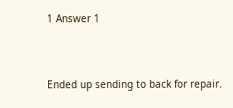1 Answer 1


Ended up sending to back for repair.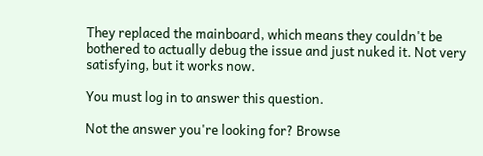They replaced the mainboard, which means they couldn't be bothered to actually debug the issue and just nuked it. Not very satisfying, but it works now.

You must log in to answer this question.

Not the answer you're looking for? Browse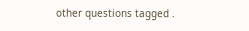other questions tagged .